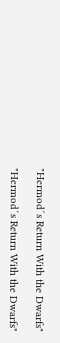"Hermod´s Return With the Dwarfs"

"Hermod´s Return With the Dwarfs"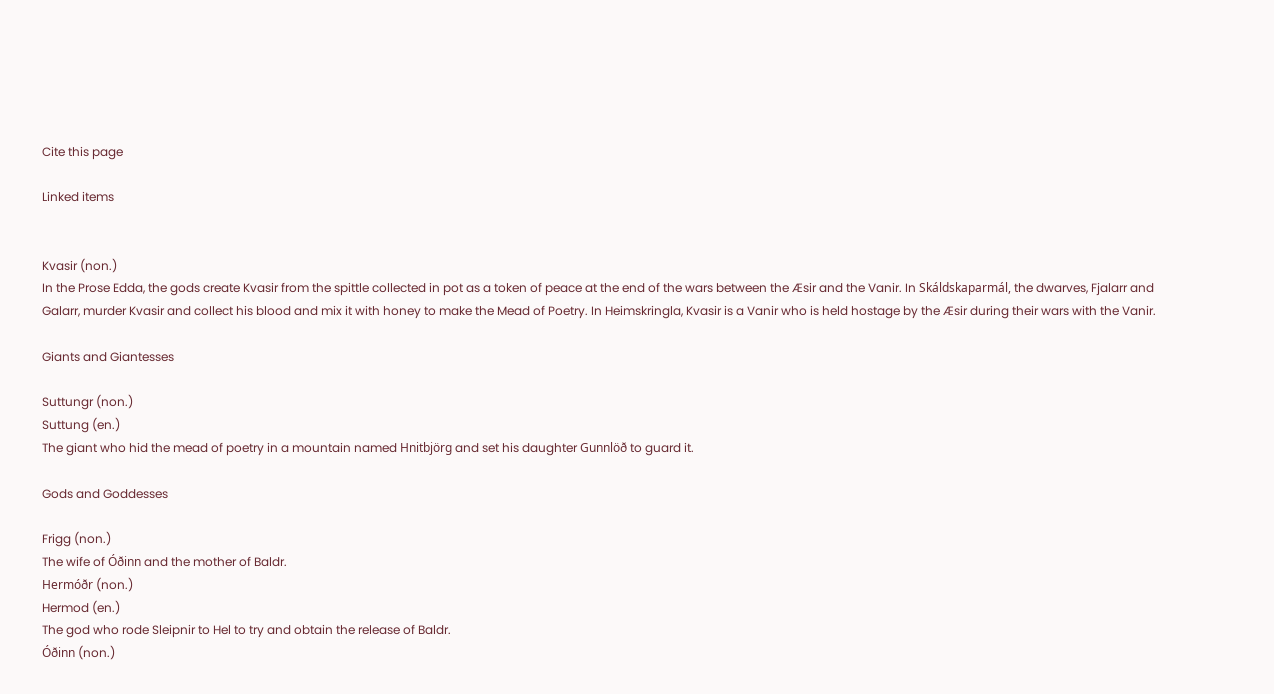Cite this page

Linked items


Kvasir (non.)
In the Prose Edda, the gods create Kvasir from the spittle collected in pot as a token of peace at the end of the wars between the Æsir and the Vanir. In Skáldskaparmál, the dwarves, Fjalarr and Galarr, murder Kvasir and collect his blood and mix it with honey to make the Mead of Poetry. In Heimskringla, Kvasir is a Vanir who is held hostage by the Æsir during their wars with the Vanir.

Giants and Giantesses

Suttungr (non.)
Suttung (en.)
The giant who hid the mead of poetry in a mountain named Hnitbjörg and set his daughter Gunnlöð to guard it.

Gods and Goddesses

Frigg (non.)
The wife of Óðinn and the mother of Baldr.
Hermóðr (non.)
Hermod (en.)
The god who rode Sleipnir to Hel to try and obtain the release of Baldr.
Óðinn (non.)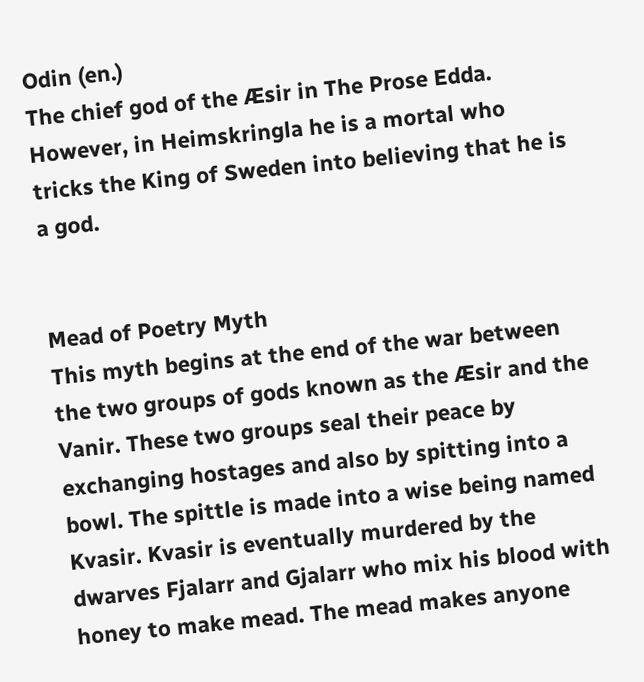Odin (en.)
The chief god of the Æsir in The Prose Edda. However, in Heimskringla he is a mortal who tricks the King of Sweden into believing that he is a god.


Mead of Poetry Myth
This myth begins at the end of the war between the two groups of gods known as the Æsir and the Vanir. These two groups seal their peace by exchanging hostages and also by spitting into a bowl. The spittle is made into a wise being named Kvasir. Kvasir is eventually murdered by the dwarves Fjalarr and Gjalarr who mix his blood with honey to make mead. The mead makes anyone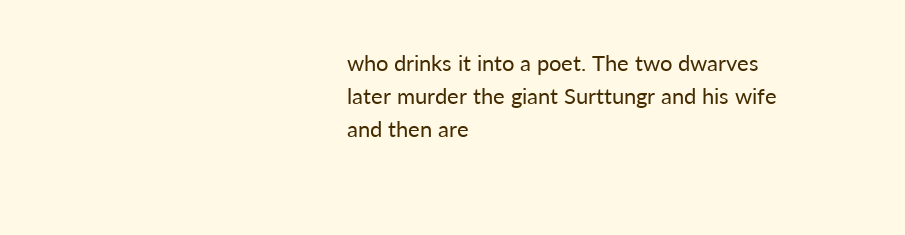who drinks it into a poet. The two dwarves later murder the giant Surttungr and his wife and then are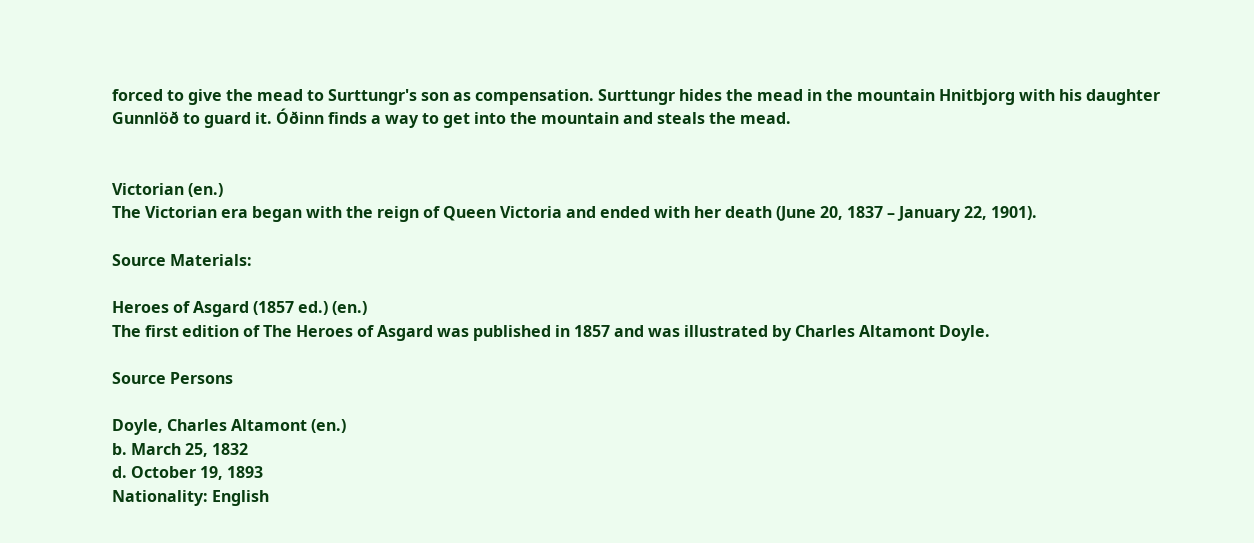forced to give the mead to Surttungr's son as compensation. Surttungr hides the mead in the mountain Hnitbjorg with his daughter Gunnlöð to guard it. Óðinn finds a way to get into the mountain and steals the mead.


Victorian (en.)
The Victorian era began with the reign of Queen Victoria and ended with her death (June 20, 1837 – January 22, 1901).

Source Materials:

Heroes of Asgard (1857 ed.) (en.)
The first edition of The Heroes of Asgard was published in 1857 and was illustrated by Charles Altamont Doyle.

Source Persons

Doyle, Charles Altamont (en.)
b. March 25, 1832
d. October 19, 1893
Nationality: English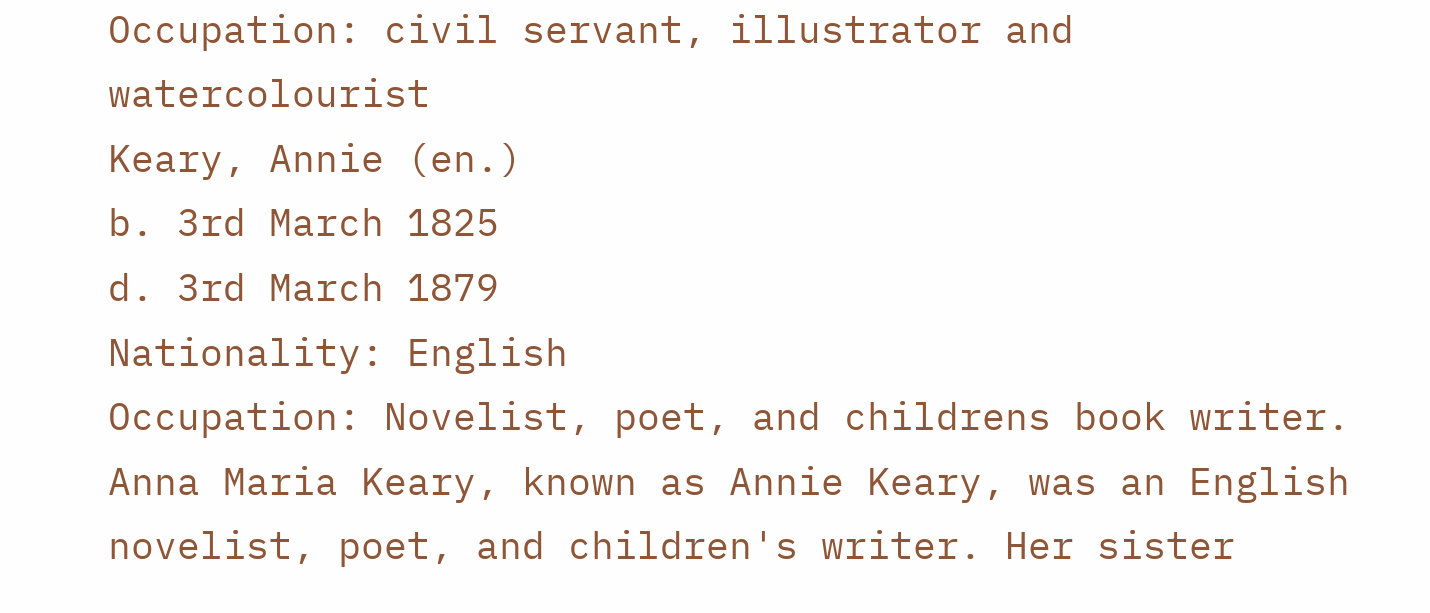Occupation: civil servant, illustrator and watercolourist
Keary, Annie (en.)
b. 3rd March 1825
d. 3rd March 1879
Nationality: English
Occupation: Novelist, poet, and childrens book writer.
Anna Maria Keary, known as Annie Keary, was an English novelist, poet, and children's writer. Her sister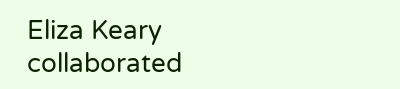Eliza Keary collaborated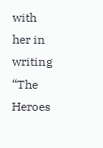with her in writing “The Heroes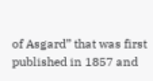of Asgard” that was first published in 1857 and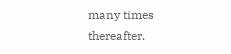many times thereafter.